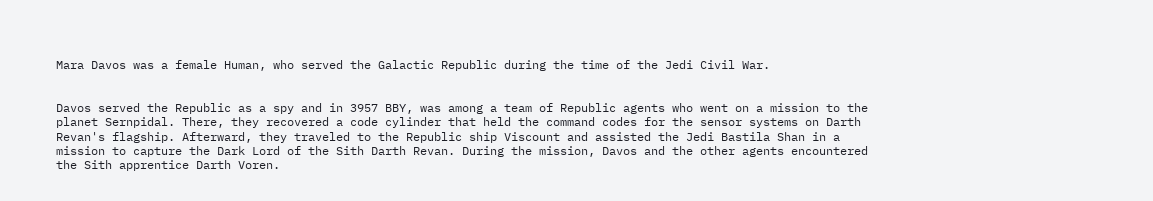Mara Davos was a female Human, who served the Galactic Republic during the time of the Jedi Civil War.


Davos served the Republic as a spy and in 3957 BBY, was among a team of Republic agents who went on a mission to the planet Sernpidal. There, they recovered a code cylinder that held the command codes for the sensor systems on Darth Revan's flagship. Afterward, they traveled to the Republic ship Viscount and assisted the Jedi Bastila Shan in a mission to capture the Dark Lord of the Sith Darth Revan. During the mission, Davos and the other agents encountered the Sith apprentice Darth Voren.